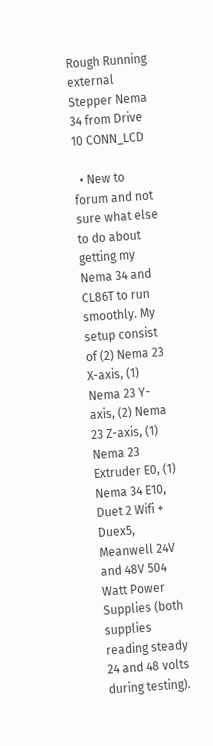Rough Running external Stepper Nema 34 from Drive 10 CONN_LCD

  • New to forum and not sure what else to do about getting my Nema 34 and CL86T to run smoothly. My setup consist of (2) Nema 23 X-axis, (1) Nema 23 Y-axis, (2) Nema 23 Z-axis, (1) Nema 23 Extruder E0, (1) Nema 34 E10, Duet 2 Wifi + Duex5, Meanwell 24V and 48V 504 Watt Power Supplies (both supplies reading steady 24 and 48 volts during testing).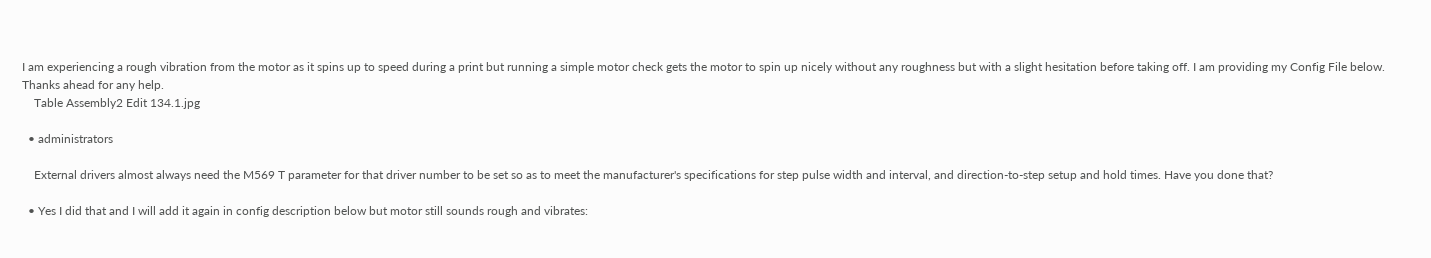I am experiencing a rough vibration from the motor as it spins up to speed during a print but running a simple motor check gets the motor to spin up nicely without any roughness but with a slight hesitation before taking off. I am providing my Config File below. Thanks ahead for any help.
    Table Assembly2 Edit 134.1.jpg

  • administrators

    External drivers almost always need the M569 T parameter for that driver number to be set so as to meet the manufacturer's specifications for step pulse width and interval, and direction-to-step setup and hold times. Have you done that?

  • Yes I did that and I will add it again in config description below but motor still sounds rough and vibrates: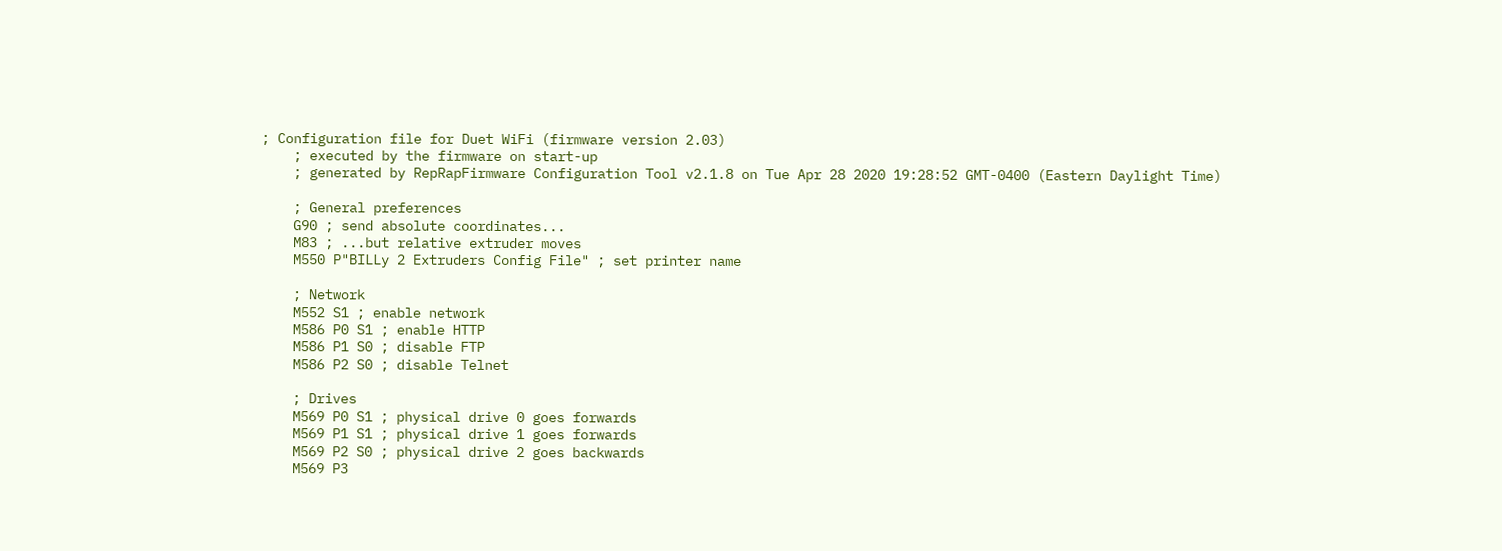; Configuration file for Duet WiFi (firmware version 2.03)
    ; executed by the firmware on start-up
    ; generated by RepRapFirmware Configuration Tool v2.1.8 on Tue Apr 28 2020 19:28:52 GMT-0400 (Eastern Daylight Time)

    ; General preferences
    G90 ; send absolute coordinates...
    M83 ; ...but relative extruder moves
    M550 P"BILLy 2 Extruders Config File" ; set printer name

    ; Network
    M552 S1 ; enable network
    M586 P0 S1 ; enable HTTP
    M586 P1 S0 ; disable FTP
    M586 P2 S0 ; disable Telnet

    ; Drives
    M569 P0 S1 ; physical drive 0 goes forwards
    M569 P1 S1 ; physical drive 1 goes forwards
    M569 P2 S0 ; physical drive 2 goes backwards
    M569 P3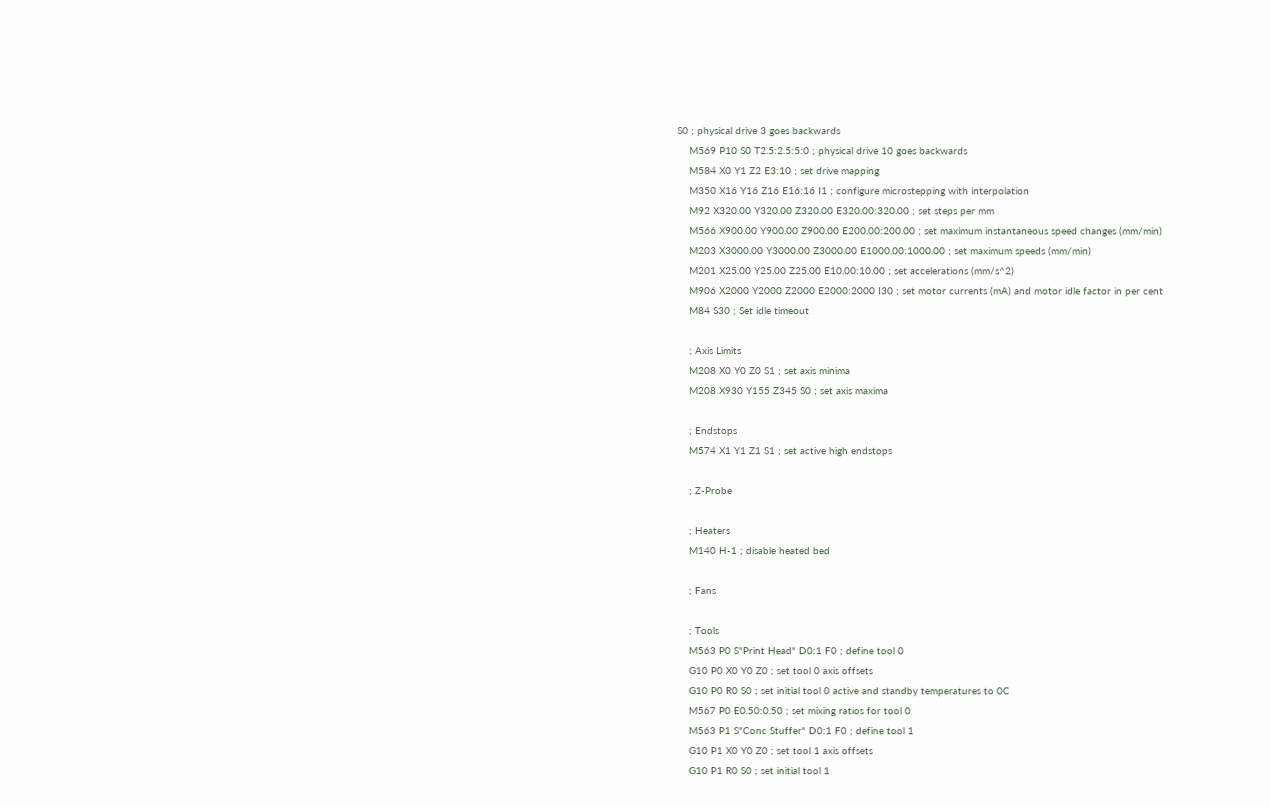S0 ; physical drive 3 goes backwards
    M569 P10 S0 T2.5:2.5:5:0 ; physical drive 10 goes backwards
    M584 X0 Y1 Z2 E3:10 ; set drive mapping
    M350 X16 Y16 Z16 E16:16 I1 ; configure microstepping with interpolation
    M92 X320.00 Y320.00 Z320.00 E320.00:320.00 ; set steps per mm
    M566 X900.00 Y900.00 Z900.00 E200.00:200.00 ; set maximum instantaneous speed changes (mm/min)
    M203 X3000.00 Y3000.00 Z3000.00 E1000.00:1000.00 ; set maximum speeds (mm/min)
    M201 X25.00 Y25.00 Z25.00 E10.00:10.00 ; set accelerations (mm/s^2)
    M906 X2000 Y2000 Z2000 E2000:2000 I30 ; set motor currents (mA) and motor idle factor in per cent
    M84 S30 ; Set idle timeout

    ; Axis Limits
    M208 X0 Y0 Z0 S1 ; set axis minima
    M208 X930 Y155 Z345 S0 ; set axis maxima

    ; Endstops
    M574 X1 Y1 Z1 S1 ; set active high endstops

    ; Z-Probe

    ; Heaters
    M140 H-1 ; disable heated bed

    ; Fans

    ; Tools
    M563 P0 S"Print Head" D0:1 F0 ; define tool 0
    G10 P0 X0 Y0 Z0 ; set tool 0 axis offsets
    G10 P0 R0 S0 ; set initial tool 0 active and standby temperatures to 0C
    M567 P0 E0.50:0.50 ; set mixing ratios for tool 0
    M563 P1 S"Conc Stuffer" D0:1 F0 ; define tool 1
    G10 P1 X0 Y0 Z0 ; set tool 1 axis offsets
    G10 P1 R0 S0 ; set initial tool 1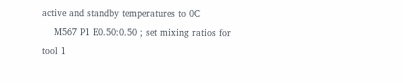active and standby temperatures to 0C
    M567 P1 E0.50:0.50 ; set mixing ratios for tool 1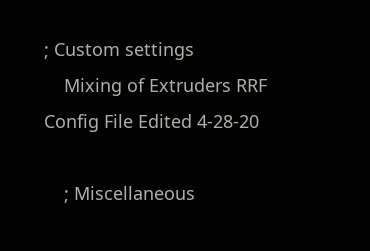; Custom settings
    Mixing of Extruders RRF Config File Edited 4-28-20

    ; Miscellaneous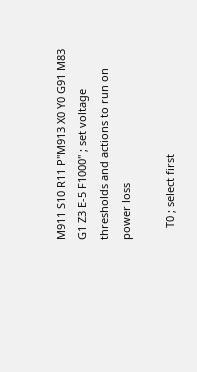M911 S10 R11 P"M913 X0 Y0 G91 M83 G1 Z3 E-5 F1000" ; set voltage thresholds and actions to run on power loss

    T0 ; select first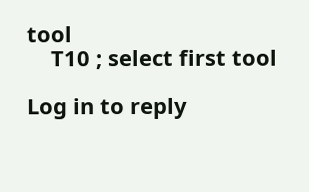tool
    T10 ; select first tool

Log in to reply